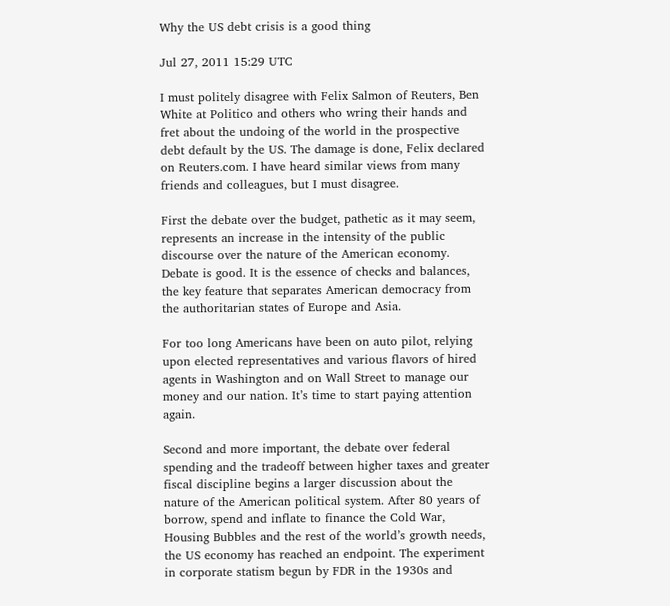Why the US debt crisis is a good thing

Jul 27, 2011 15:29 UTC

I must politely disagree with Felix Salmon of Reuters, Ben White at Politico and others who wring their hands and fret about the undoing of the world in the prospective debt default by the US. The damage is done, Felix declared on Reuters.com. I have heard similar views from many friends and colleagues, but I must disagree.

First the debate over the budget, pathetic as it may seem, represents an increase in the intensity of the public discourse over the nature of the American economy. Debate is good. It is the essence of checks and balances, the key feature that separates American democracy from the authoritarian states of Europe and Asia.

For too long Americans have been on auto pilot, relying upon elected representatives and various flavors of hired agents in Washington and on Wall Street to manage our money and our nation. It’s time to start paying attention again.

Second and more important, the debate over federal spending and the tradeoff between higher taxes and greater fiscal discipline begins a larger discussion about the nature of the American political system. After 80 years of borrow, spend and inflate to finance the Cold War, Housing Bubbles and the rest of the world’s growth needs, the US economy has reached an endpoint. The experiment in corporate statism begun by FDR in the 1930s and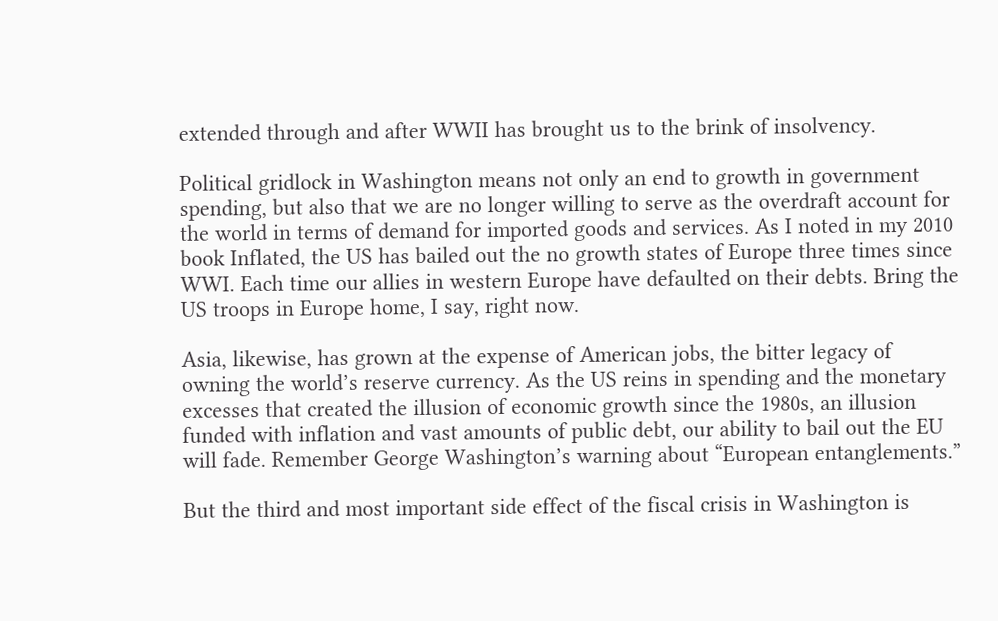extended through and after WWII has brought us to the brink of insolvency.

Political gridlock in Washington means not only an end to growth in government spending, but also that we are no longer willing to serve as the overdraft account for the world in terms of demand for imported goods and services. As I noted in my 2010 book Inflated, the US has bailed out the no growth states of Europe three times since WWI. Each time our allies in western Europe have defaulted on their debts. Bring the US troops in Europe home, I say, right now.

Asia, likewise, has grown at the expense of American jobs, the bitter legacy of owning the world’s reserve currency. As the US reins in spending and the monetary excesses that created the illusion of economic growth since the 1980s, an illusion funded with inflation and vast amounts of public debt, our ability to bail out the EU will fade. Remember George Washington’s warning about “European entanglements.”

But the third and most important side effect of the fiscal crisis in Washington is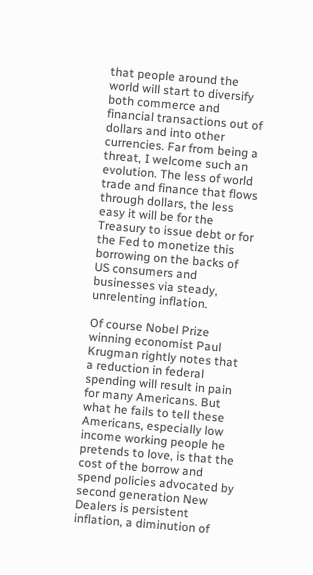that people around the world will start to diversify both commerce and financial transactions out of dollars and into other currencies. Far from being a threat, I welcome such an evolution. The less of world trade and finance that flows through dollars, the less easy it will be for the Treasury to issue debt or for the Fed to monetize this borrowing on the backs of US consumers and businesses via steady, unrelenting inflation.

Of course Nobel Prize winning economist Paul Krugman rightly notes that a reduction in federal spending will result in pain for many Americans. But what he fails to tell these Americans, especially low income working people he pretends to love, is that the cost of the borrow and spend policies advocated by second generation New Dealers is persistent inflation, a diminution of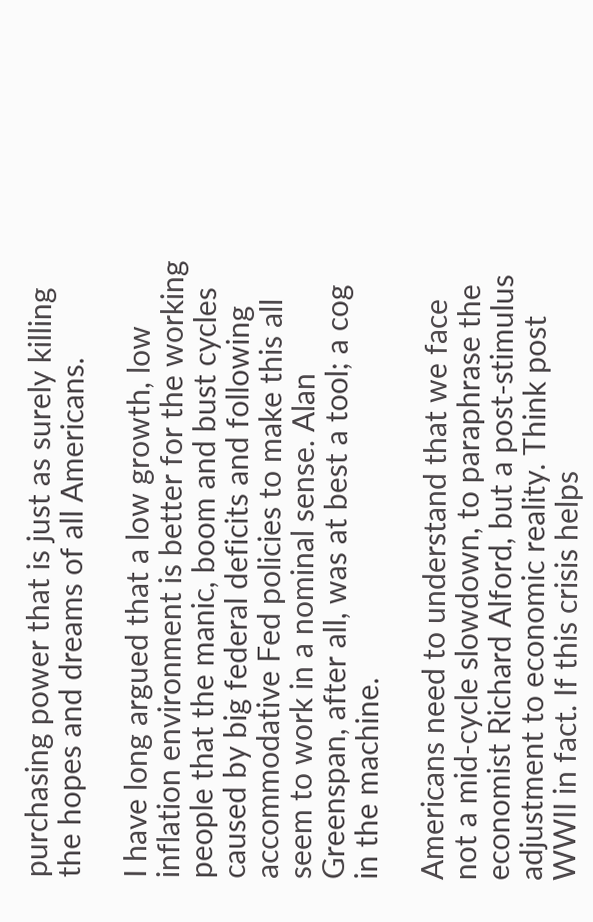purchasing power that is just as surely killing the hopes and dreams of all Americans.

I have long argued that a low growth, low inflation environment is better for the working people that the manic, boom and bust cycles caused by big federal deficits and following accommodative Fed policies to make this all seem to work in a nominal sense. Alan Greenspan, after all, was at best a tool; a cog in the machine.

Americans need to understand that we face not a mid-cycle slowdown, to paraphrase the economist Richard Alford, but a post-stimulus adjustment to economic reality. Think post WWII in fact. If this crisis helps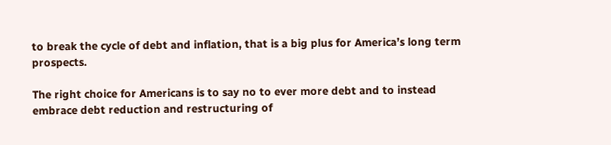to break the cycle of debt and inflation, that is a big plus for America’s long term prospects.

The right choice for Americans is to say no to ever more debt and to instead embrace debt reduction and restructuring of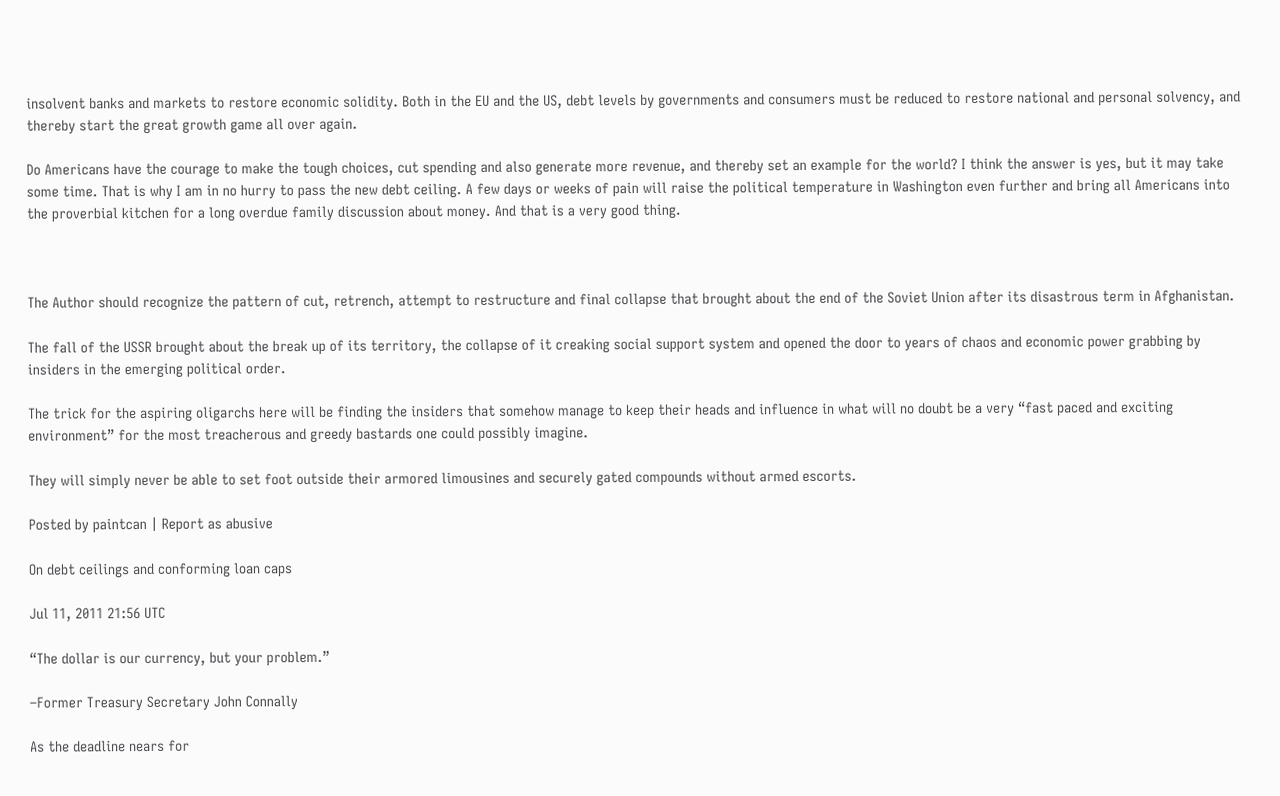insolvent banks and markets to restore economic solidity. Both in the EU and the US, debt levels by governments and consumers must be reduced to restore national and personal solvency, and thereby start the great growth game all over again.

Do Americans have the courage to make the tough choices, cut spending and also generate more revenue, and thereby set an example for the world? I think the answer is yes, but it may take some time. That is why I am in no hurry to pass the new debt ceiling. A few days or weeks of pain will raise the political temperature in Washington even further and bring all Americans into the proverbial kitchen for a long overdue family discussion about money. And that is a very good thing.



The Author should recognize the pattern of cut, retrench, attempt to restructure and final collapse that brought about the end of the Soviet Union after its disastrous term in Afghanistan.

The fall of the USSR brought about the break up of its territory, the collapse of it creaking social support system and opened the door to years of chaos and economic power grabbing by insiders in the emerging political order.

The trick for the aspiring oligarchs here will be finding the insiders that somehow manage to keep their heads and influence in what will no doubt be a very “fast paced and exciting environment” for the most treacherous and greedy bastards one could possibly imagine.

They will simply never be able to set foot outside their armored limousines and securely gated compounds without armed escorts.

Posted by paintcan | Report as abusive

On debt ceilings and conforming loan caps

Jul 11, 2011 21:56 UTC

“The dollar is our currency, but your problem.”

–Former Treasury Secretary John Connally

As the deadline nears for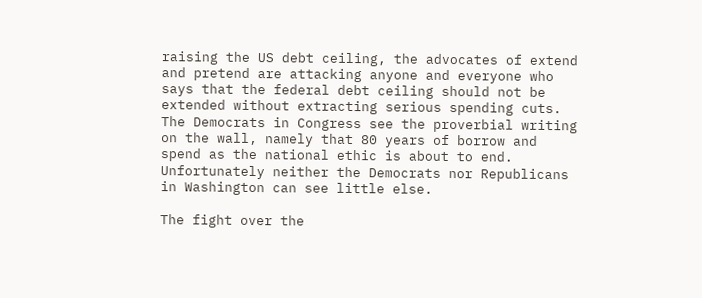raising the US debt ceiling, the advocates of extend and pretend are attacking anyone and everyone who says that the federal debt ceiling should not be extended without extracting serious spending cuts. The Democrats in Congress see the proverbial writing on the wall, namely that 80 years of borrow and spend as the national ethic is about to end. Unfortunately neither the Democrats nor Republicans in Washington can see little else.

The fight over the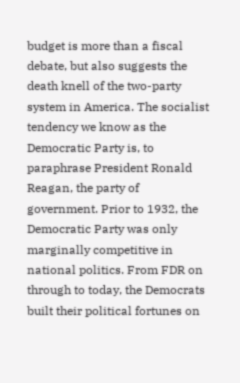budget is more than a fiscal debate, but also suggests the death knell of the two-party system in America. The socialist tendency we know as the Democratic Party is, to paraphrase President Ronald Reagan, the party of government. Prior to 1932, the Democratic Party was only marginally competitive in national politics. From FDR on through to today, the Democrats built their political fortunes on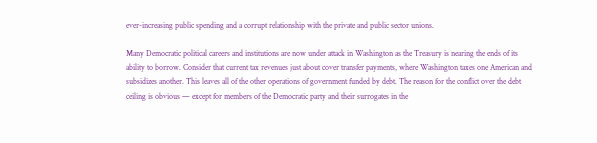ever-increasing public spending and a corrupt relationship with the private and public sector unions.

Many Democratic political careers and institutions are now under attack in Washington as the Treasury is nearing the ends of its ability to borrow. Consider that current tax revenues just about cover transfer payments, where Washington taxes one American and subsidizes another. This leaves all of the other operations of government funded by debt. The reason for the conflict over the debt ceiling is obvious — except for members of the Democratic party and their surrogates in the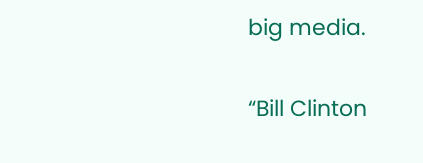big media.

“Bill Clinton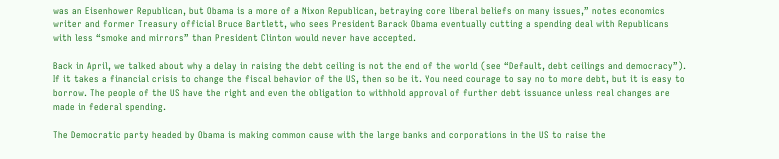was an Eisenhower Republican, but Obama is a more of a Nixon Republican, betraying core liberal beliefs on many issues,” notes economics writer and former Treasury official Bruce Bartlett, who sees President Barack Obama eventually cutting a spending deal with Republicans with less “smoke and mirrors” than President Clinton would never have accepted.

Back in April, we talked about why a delay in raising the debt ceiling is not the end of the world (see “Default, debt ceilings and democracy”). If it takes a financial crisis to change the fiscal behavior of the US, then so be it. You need courage to say no to more debt, but it is easy to borrow. The people of the US have the right and even the obligation to withhold approval of further debt issuance unless real changes are made in federal spending.

The Democratic party headed by Obama is making common cause with the large banks and corporations in the US to raise the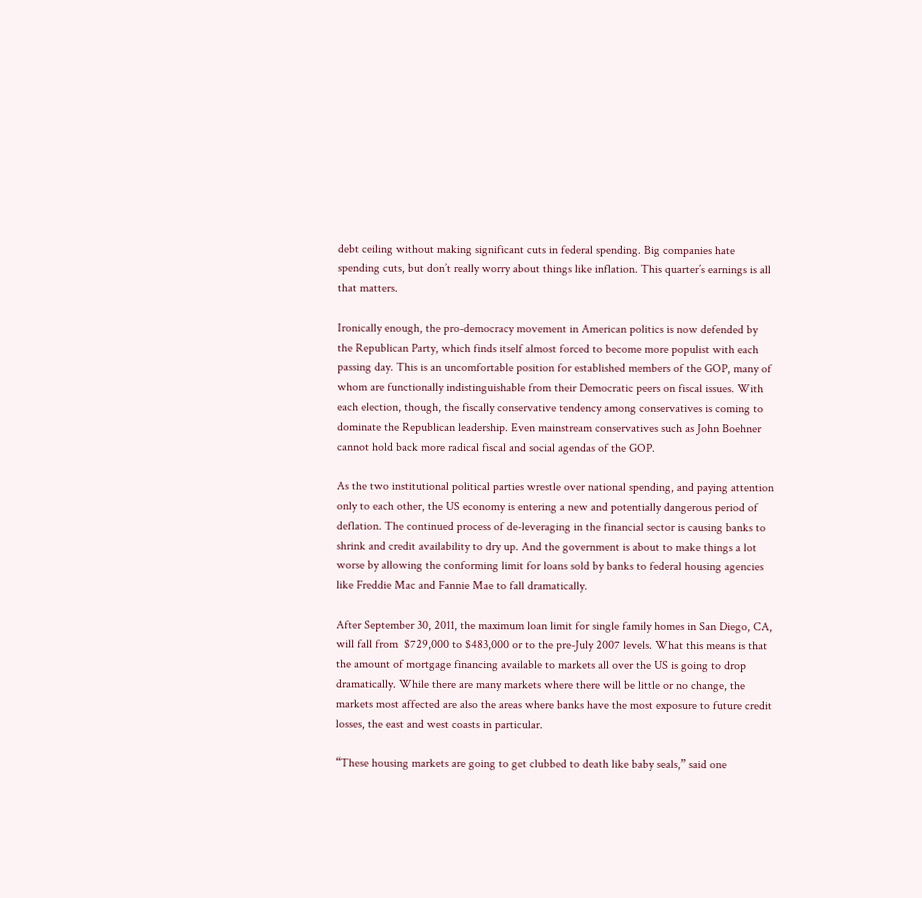debt ceiling without making significant cuts in federal spending. Big companies hate spending cuts, but don’t really worry about things like inflation. This quarter’s earnings is all that matters.

Ironically enough, the pro-democracy movement in American politics is now defended by the Republican Party, which finds itself almost forced to become more populist with each passing day. This is an uncomfortable position for established members of the GOP, many of whom are functionally indistinguishable from their Democratic peers on fiscal issues. With each election, though, the fiscally conservative tendency among conservatives is coming to dominate the Republican leadership. Even mainstream conservatives such as John Boehner cannot hold back more radical fiscal and social agendas of the GOP.

As the two institutional political parties wrestle over national spending, and paying attention only to each other, the US economy is entering a new and potentially dangerous period of deflation. The continued process of de-leveraging in the financial sector is causing banks to shrink and credit availability to dry up. And the government is about to make things a lot worse by allowing the conforming limit for loans sold by banks to federal housing agencies like Freddie Mac and Fannie Mae to fall dramatically.

After September 30, 2011, the maximum loan limit for single family homes in San Diego, CA, will fall from  $729,000 to $483,000 or to the pre-July 2007 levels. What this means is that the amount of mortgage financing available to markets all over the US is going to drop dramatically. While there are many markets where there will be little or no change, the markets most affected are also the areas where banks have the most exposure to future credit losses, the east and west coasts in particular.

“These housing markets are going to get clubbed to death like baby seals,” said one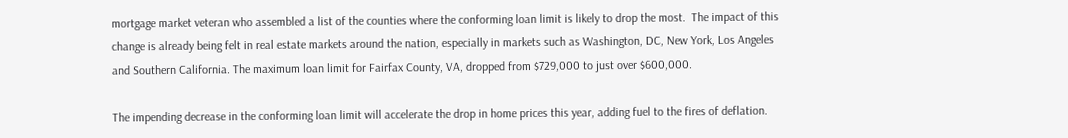mortgage market veteran who assembled a list of the counties where the conforming loan limit is likely to drop the most.  The impact of this change is already being felt in real estate markets around the nation, especially in markets such as Washington, DC, New York, Los Angeles and Southern California. The maximum loan limit for Fairfax County, VA, dropped from $729,000 to just over $600,000.

The impending decrease in the conforming loan limit will accelerate the drop in home prices this year, adding fuel to the fires of deflation.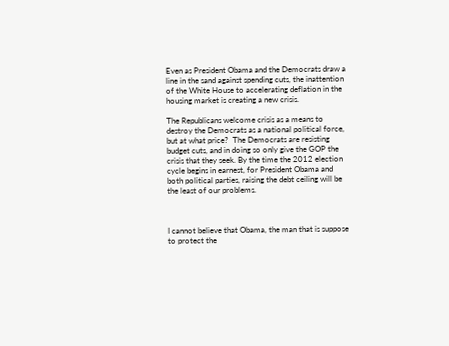Even as President Obama and the Democrats draw a line in the sand against spending cuts, the inattention of the White House to accelerating deflation in the housing market is creating a new crisis.

The Republicans welcome crisis as a means to destroy the Democrats as a national political force, but at what price?  The Democrats are resisting budget cuts, and in doing so only give the GOP the crisis that they seek. By the time the 2012 election cycle begins in earnest, for President Obama and both political parties, raising the debt ceiling will be the least of our problems.



I cannot believe that Obama, the man that is suppose to protect the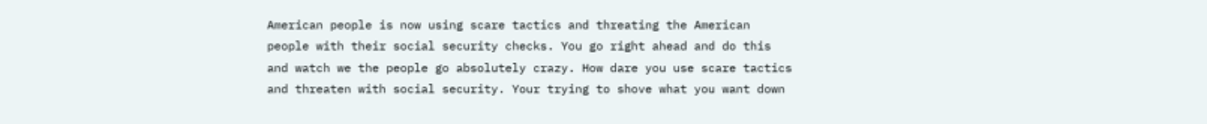American people is now using scare tactics and threating the American people with their social security checks. You go right ahead and do this and watch we the people go absolutely crazy. How dare you use scare tactics and threaten with social security. Your trying to shove what you want down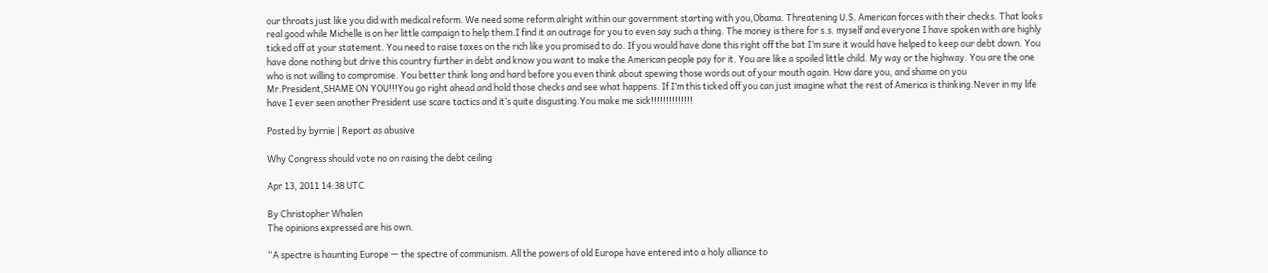our throats just like you did with medical reform. We need some reform alright within our government starting with you,Obama. Threatening U.S. American forces with their checks. That looks real good while Michelle is on her little campaign to help them.I find it an outrage for you to even say such a thing. The money is there for s.s. myself and everyone I have spoken with are highly ticked off at your statement. You need to raise taxes on the rich like you promised to do. If you would have done this right off the bat I’m sure it would have helped to keep our debt down. You have done nothing but drive this country further in debt and know you want to make the American people pay for it. You are like a spoiled little child. My way or the highway. You are the one who is not willing to compromise. You better think long and hard before you even think about spewing those words out of your mouth again. How dare you, and shame on you Mr.President,SHAME ON YOU!!!You go right ahead and hold those checks and see what happens. If I’m this ticked off you can just imagine what the rest of America is thinking.Never in my life have I ever seen another President use scare tactics and it’s quite disgusting.You make me sick!!!!!!!!!!!!!!

Posted by byrnie | Report as abusive

Why Congress should vote no on raising the debt ceiling

Apr 13, 2011 14:38 UTC

By Christopher Whalen
The opinions expressed are his own.

“A spectre is haunting Europe — the spectre of communism. All the powers of old Europe have entered into a holy alliance to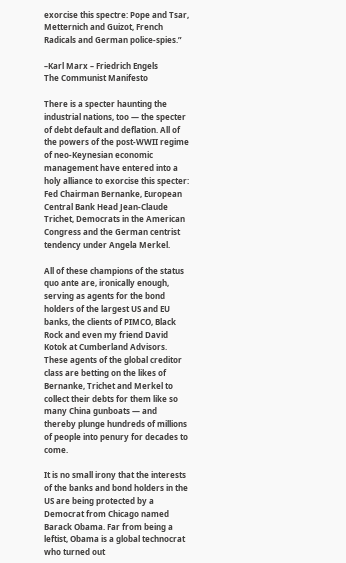exorcise this spectre: Pope and Tsar, Metternich and Guizot, French Radicals and German police-spies.”

–Karl Marx – Friedrich Engels
The Communist Manifesto

There is a specter haunting the industrial nations, too — the specter of debt default and deflation. All of the powers of the post-WWII regime of neo-Keynesian economic management have entered into a holy alliance to exorcise this specter: Fed Chairman Bernanke, European Central Bank Head Jean-Claude Trichet, Democrats in the American Congress and the German centrist tendency under Angela Merkel.

All of these champions of the status quo ante are, ironically enough, serving as agents for the bond holders of the largest US and EU banks, the clients of PIMCO, Black Rock and even my friend David Kotok at Cumberland Advisors. These agents of the global creditor class are betting on the likes of Bernanke, Trichet and Merkel to collect their debts for them like so many China gunboats — and thereby plunge hundreds of millions of people into penury for decades to come.

It is no small irony that the interests of the banks and bond holders in the US are being protected by a Democrat from Chicago named Barack Obama. Far from being a leftist, Obama is a global technocrat who turned out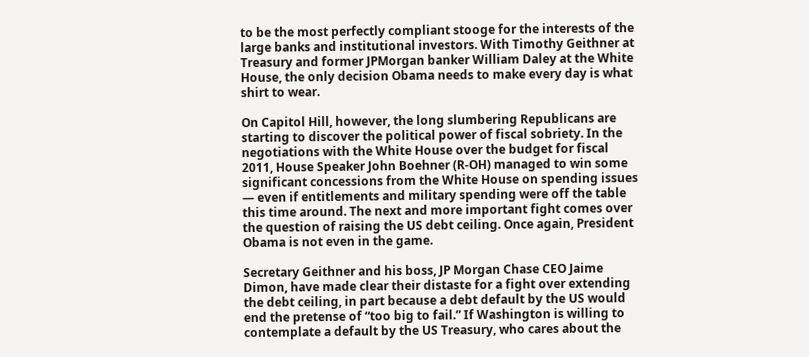to be the most perfectly compliant stooge for the interests of the large banks and institutional investors. With Timothy Geithner at Treasury and former JPMorgan banker William Daley at the White House, the only decision Obama needs to make every day is what shirt to wear.

On Capitol Hill, however, the long slumbering Republicans are starting to discover the political power of fiscal sobriety. In the negotiations with the White House over the budget for fiscal 2011, House Speaker John Boehner (R-OH) managed to win some significant concessions from the White House on spending issues — even if entitlements and military spending were off the table this time around. The next and more important fight comes over the question of raising the US debt ceiling. Once again, President Obama is not even in the game.

Secretary Geithner and his boss, JP Morgan Chase CEO Jaime Dimon, have made clear their distaste for a fight over extending the debt ceiling, in part because a debt default by the US would end the pretense of “too big to fail.” If Washington is willing to contemplate a default by the US Treasury, who cares about the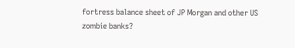fortress balance sheet of JP Morgan and other US zombie banks?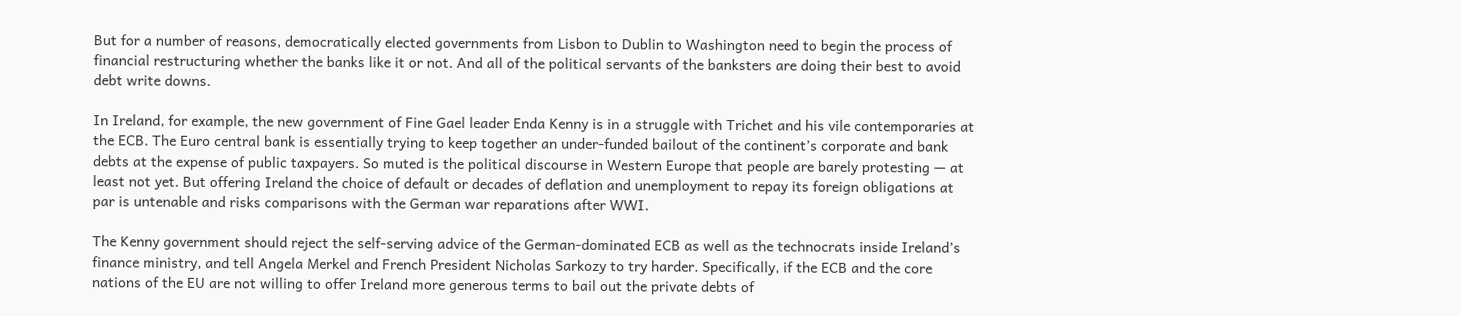But for a number of reasons, democratically elected governments from Lisbon to Dublin to Washington need to begin the process of financial restructuring whether the banks like it or not. And all of the political servants of the banksters are doing their best to avoid debt write downs.

In Ireland, for example, the new government of Fine Gael leader Enda Kenny is in a struggle with Trichet and his vile contemporaries at the ECB. The Euro central bank is essentially trying to keep together an under-funded bailout of the continent’s corporate and bank debts at the expense of public taxpayers. So muted is the political discourse in Western Europe that people are barely protesting — at least not yet. But offering Ireland the choice of default or decades of deflation and unemployment to repay its foreign obligations at par is untenable and risks comparisons with the German war reparations after WWI.

The Kenny government should reject the self-serving advice of the German-dominated ECB as well as the technocrats inside Ireland’s finance ministry, and tell Angela Merkel and French President Nicholas Sarkozy to try harder. Specifically, if the ECB and the core nations of the EU are not willing to offer Ireland more generous terms to bail out the private debts of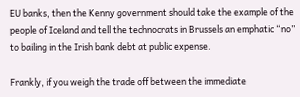EU banks, then the Kenny government should take the example of the people of Iceland and tell the technocrats in Brussels an emphatic “no” to bailing in the Irish bank debt at public expense.

Frankly, if you weigh the trade off between the immediate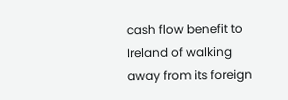cash flow benefit to Ireland of walking away from its foreign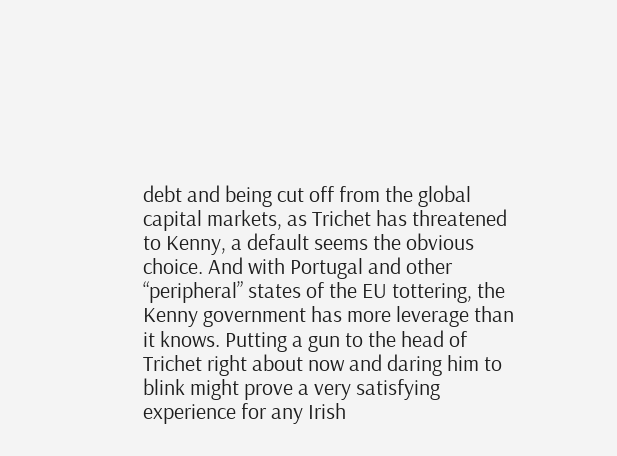debt and being cut off from the global capital markets, as Trichet has threatened to Kenny, a default seems the obvious choice. And with Portugal and other “peripheral” states of the EU tottering, the Kenny government has more leverage than it knows. Putting a gun to the head of Trichet right about now and daring him to blink might prove a very satisfying experience for any Irish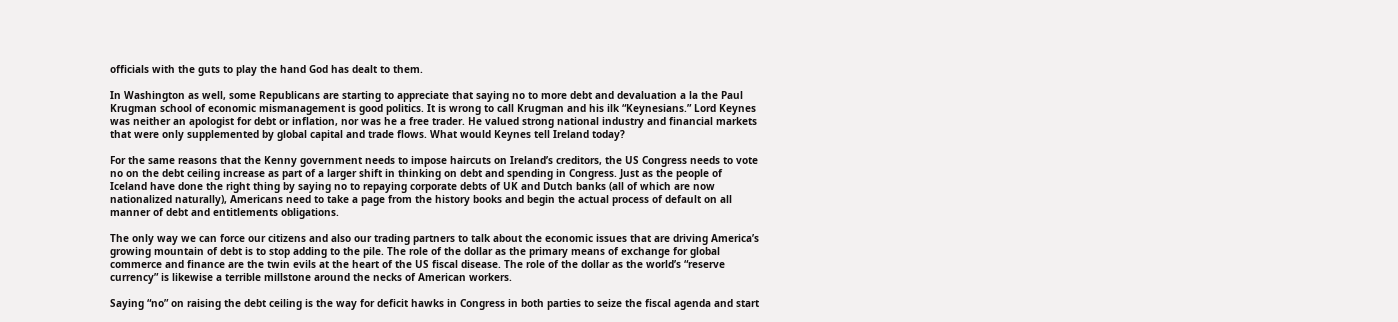officials with the guts to play the hand God has dealt to them.

In Washington as well, some Republicans are starting to appreciate that saying no to more debt and devaluation a la the Paul Krugman school of economic mismanagement is good politics. It is wrong to call Krugman and his ilk “Keynesians.” Lord Keynes was neither an apologist for debt or inflation, nor was he a free trader. He valued strong national industry and financial markets that were only supplemented by global capital and trade flows. What would Keynes tell Ireland today?

For the same reasons that the Kenny government needs to impose haircuts on Ireland’s creditors, the US Congress needs to vote no on the debt ceiling increase as part of a larger shift in thinking on debt and spending in Congress. Just as the people of Iceland have done the right thing by saying no to repaying corporate debts of UK and Dutch banks (all of which are now nationalized naturally), Americans need to take a page from the history books and begin the actual process of default on all manner of debt and entitlements obligations.

The only way we can force our citizens and also our trading partners to talk about the economic issues that are driving America’s growing mountain of debt is to stop adding to the pile. The role of the dollar as the primary means of exchange for global commerce and finance are the twin evils at the heart of the US fiscal disease. The role of the dollar as the world’s “reserve currency” is likewise a terrible millstone around the necks of American workers.

Saying “no” on raising the debt ceiling is the way for deficit hawks in Congress in both parties to seize the fiscal agenda and start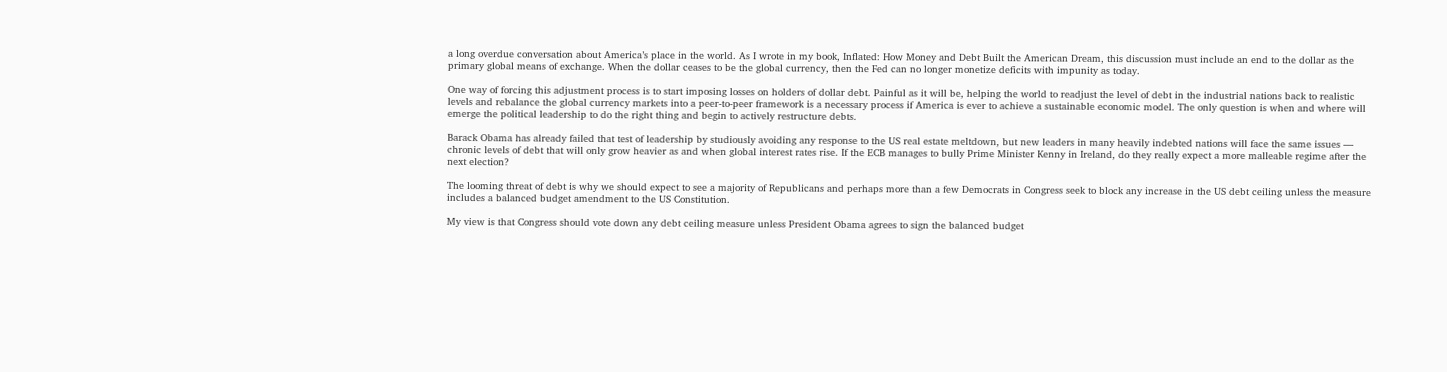a long overdue conversation about America’s place in the world. As I wrote in my book, Inflated: How Money and Debt Built the American Dream, this discussion must include an end to the dollar as the primary global means of exchange. When the dollar ceases to be the global currency, then the Fed can no longer monetize deficits with impunity as today.

One way of forcing this adjustment process is to start imposing losses on holders of dollar debt. Painful as it will be, helping the world to readjust the level of debt in the industrial nations back to realistic levels and rebalance the global currency markets into a peer-to-peer framework is a necessary process if America is ever to achieve a sustainable economic model. The only question is when and where will emerge the political leadership to do the right thing and begin to actively restructure debts.

Barack Obama has already failed that test of leadership by studiously avoiding any response to the US real estate meltdown, but new leaders in many heavily indebted nations will face the same issues — chronic levels of debt that will only grow heavier as and when global interest rates rise. If the ECB manages to bully Prime Minister Kenny in Ireland, do they really expect a more malleable regime after the next election?

The looming threat of debt is why we should expect to see a majority of Republicans and perhaps more than a few Democrats in Congress seek to block any increase in the US debt ceiling unless the measure includes a balanced budget amendment to the US Constitution.

My view is that Congress should vote down any debt ceiling measure unless President Obama agrees to sign the balanced budget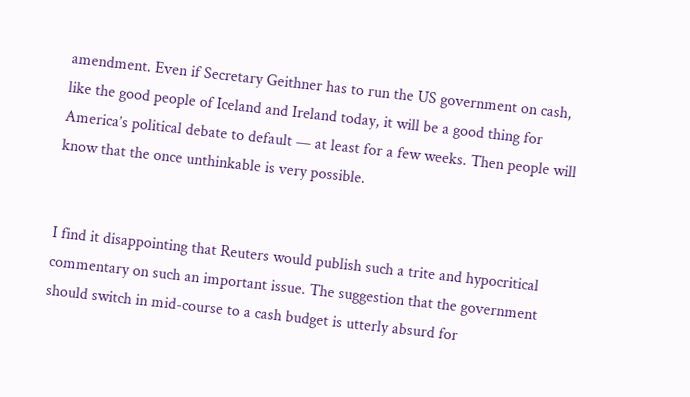amendment. Even if Secretary Geithner has to run the US government on cash, like the good people of Iceland and Ireland today, it will be a good thing for America’s political debate to default — at least for a few weeks. Then people will know that the once unthinkable is very possible.


I find it disappointing that Reuters would publish such a trite and hypocritical commentary on such an important issue. The suggestion that the government should switch in mid-course to a cash budget is utterly absurd for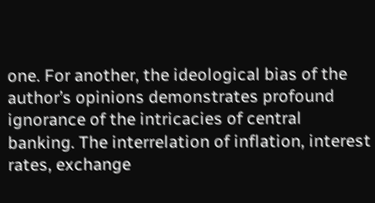one. For another, the ideological bias of the author’s opinions demonstrates profound ignorance of the intricacies of central banking. The interrelation of inflation, interest rates, exchange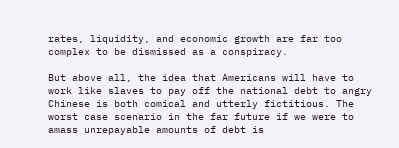rates, liquidity, and economic growth are far too complex to be dismissed as a conspiracy.

But above all, the idea that Americans will have to work like slaves to pay off the national debt to angry Chinese is both comical and utterly fictitious. The worst case scenario in the far future if we were to amass unrepayable amounts of debt is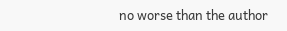no worse than the author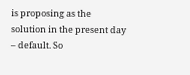is proposing as the solution in the present day – default. So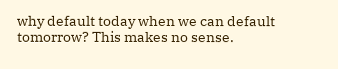why default today when we can default tomorrow? This makes no sense.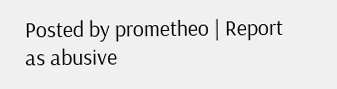Posted by prometheo | Report as abusive